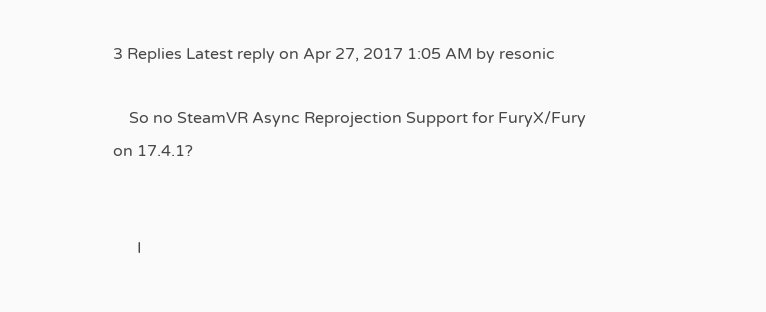3 Replies Latest reply on Apr 27, 2017 1:05 AM by resonic

    So no SteamVR Async Reprojection Support for FuryX/Fury on 17.4.1?


      I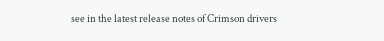see in the latest release notes of Crimson drivers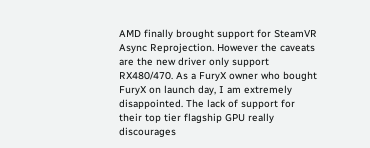AMD finally brought support for SteamVR Async Reprojection. However the caveats are the new driver only support RX480/470. As a FuryX owner who bought FuryX on launch day, I am extremely disappointed. The lack of support for their top tier flagship GPU really discourages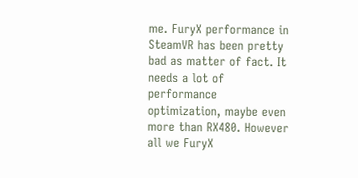me. FuryX performance in SteamVR has been pretty bad as matter of fact. It needs a lot of performance optimization, maybe even more than RX480. However all we FuryX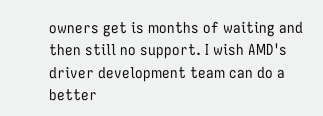owners get is months of waiting and then still no support. I wish AMD's driver development team can do a better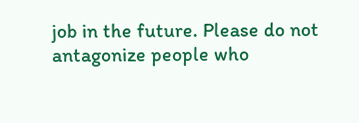job in the future. Please do not antagonize people who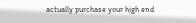actually purchase your high end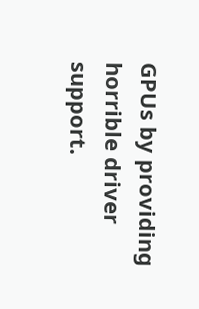GPUs by providing horrible driver support.